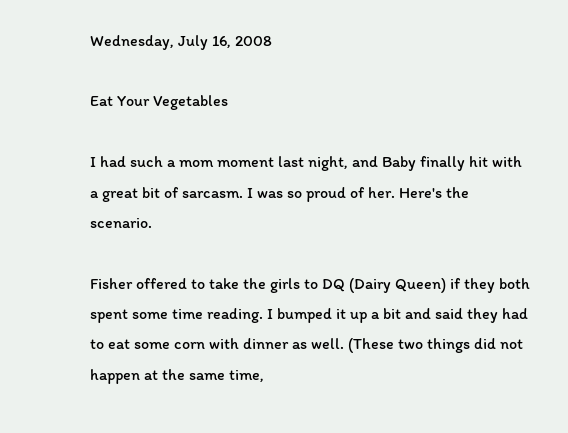Wednesday, July 16, 2008

Eat Your Vegetables

I had such a mom moment last night, and Baby finally hit with a great bit of sarcasm. I was so proud of her. Here's the scenario.

Fisher offered to take the girls to DQ (Dairy Queen) if they both spent some time reading. I bumped it up a bit and said they had to eat some corn with dinner as well. (These two things did not happen at the same time,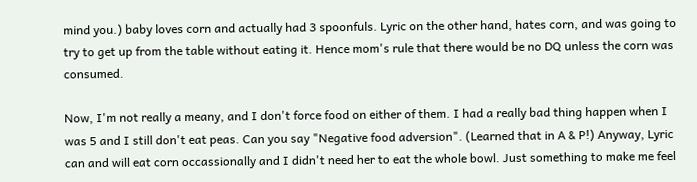mind you.) baby loves corn and actually had 3 spoonfuls. Lyric on the other hand, hates corn, and was going to try to get up from the table without eating it. Hence mom's rule that there would be no DQ unless the corn was consumed.

Now, I'm not really a meany, and I don't force food on either of them. I had a really bad thing happen when I was 5 and I still don't eat peas. Can you say "Negative food adversion". (Learned that in A & P!) Anyway, Lyric can and will eat corn occassionally and I didn't need her to eat the whole bowl. Just something to make me feel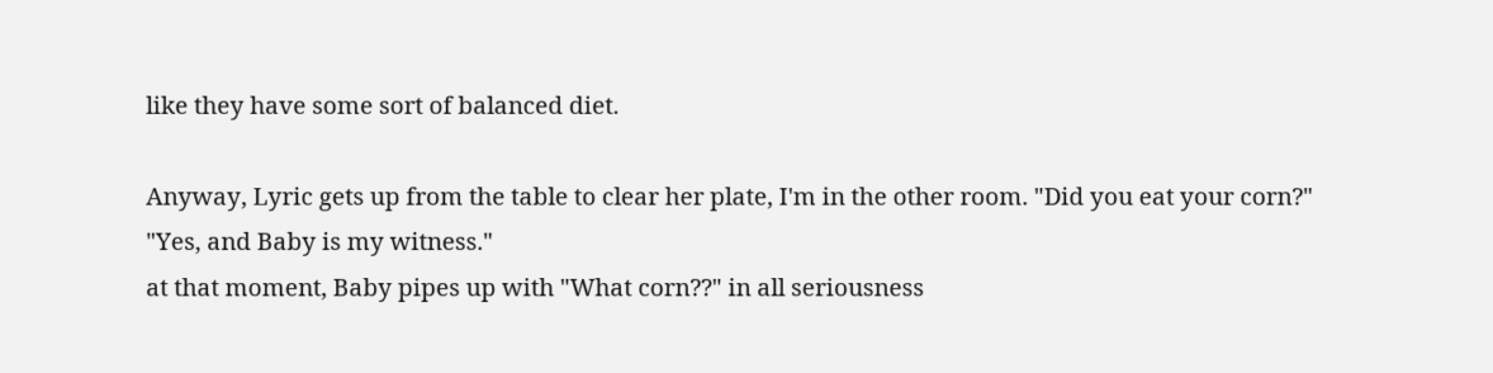like they have some sort of balanced diet.

Anyway, Lyric gets up from the table to clear her plate, I'm in the other room. "Did you eat your corn?"
"Yes, and Baby is my witness."
at that moment, Baby pipes up with "What corn??" in all seriousness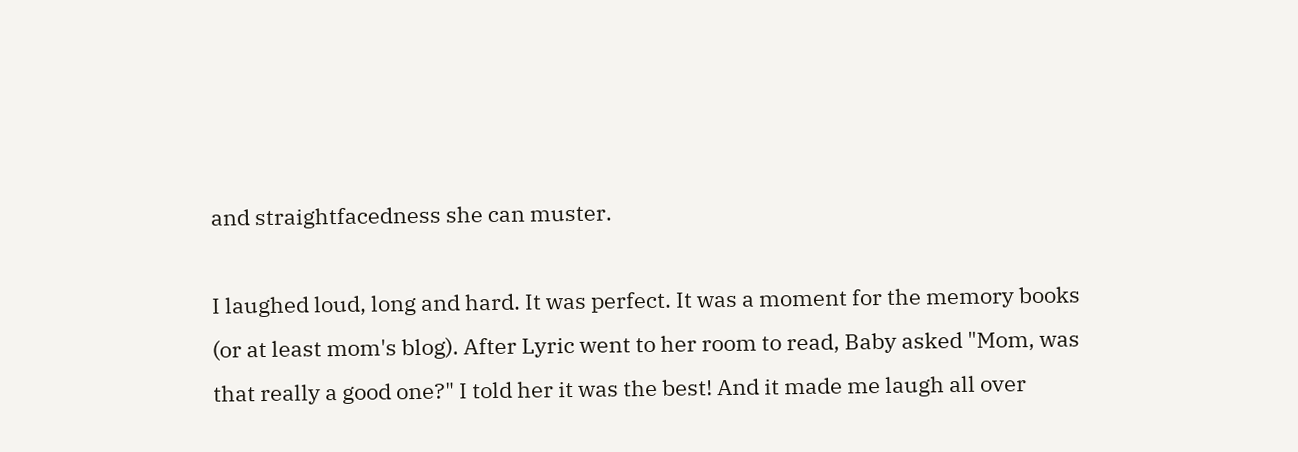and straightfacedness she can muster.

I laughed loud, long and hard. It was perfect. It was a moment for the memory books (or at least mom's blog). After Lyric went to her room to read, Baby asked "Mom, was that really a good one?" I told her it was the best! And it made me laugh all over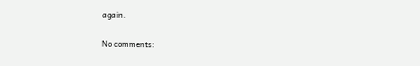again.

No comments: